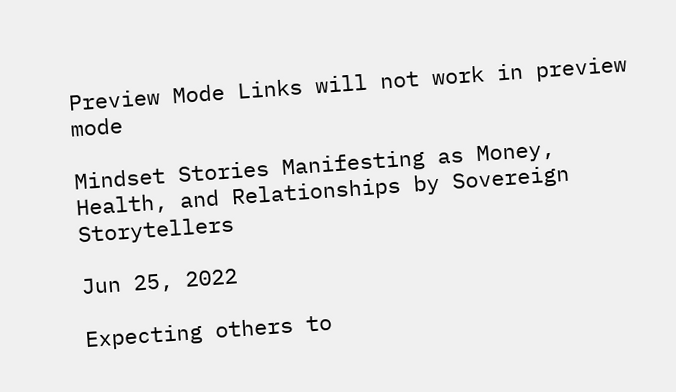Preview Mode Links will not work in preview mode

Mindset Stories Manifesting as Money, Health, and Relationships by Sovereign Storytellers

Jun 25, 2022

Expecting others to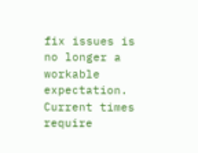fix issues is no longer a workable expectation. Current times require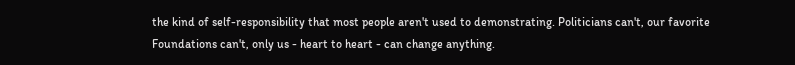the kind of self-responsibility that most people aren't used to demonstrating. Politicians can't, our favorite Foundations can't, only us - heart to heart - can change anything.